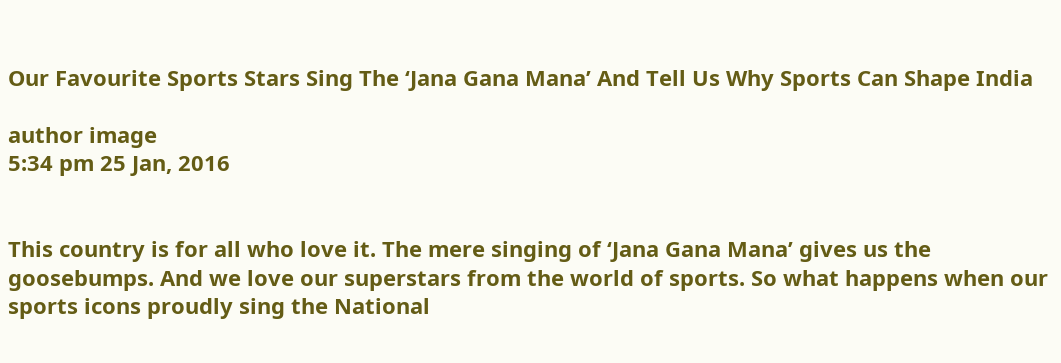Our Favourite Sports Stars Sing The ‘Jana Gana Mana’ And Tell Us Why Sports Can Shape India

author image
5:34 pm 25 Jan, 2016


This country is for all who love it. The mere singing of ‘Jana Gana Mana’ gives us the goosebumps. And we love our superstars from the world of sports. So what happens when our sports icons proudly sing the National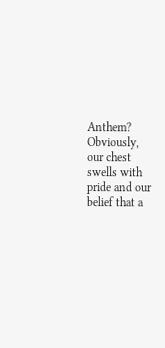Anthem? Obviously, our chest swells with pride and our belief that a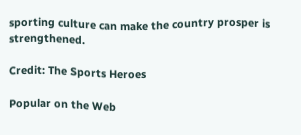sporting culture can make the country prosper is strengthened.

Credit: The Sports Heroes

Popular on the Web